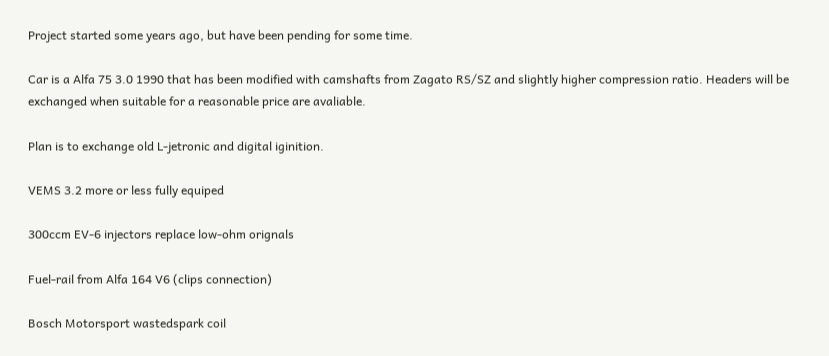Project started some years ago, but have been pending for some time.

Car is a Alfa 75 3.0 1990 that has been modified with camshafts from Zagato RS/SZ and slightly higher compression ratio. Headers will be exchanged when suitable for a reasonable price are avaliable.

Plan is to exchange old L-jetronic and digital iginition.

VEMS 3.2 more or less fully equiped

300ccm EV-6 injectors replace low-ohm orignals

Fuel-rail from Alfa 164 V6 (clips connection)

Bosch Motorsport wastedspark coil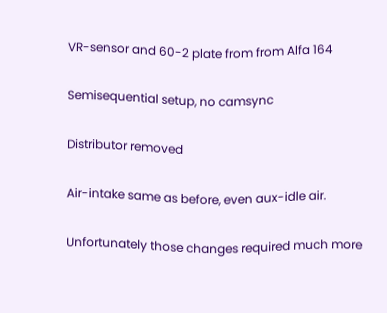VR-sensor and 60-2 plate from from Alfa 164

Semisequential setup, no camsync

Distributor removed

Air-intake same as before, even aux-idle air.

Unfortunately those changes required much more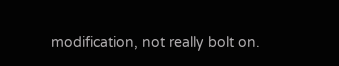modification, not really bolt on.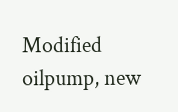Modified oilpump, new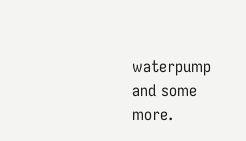waterpump and some more.